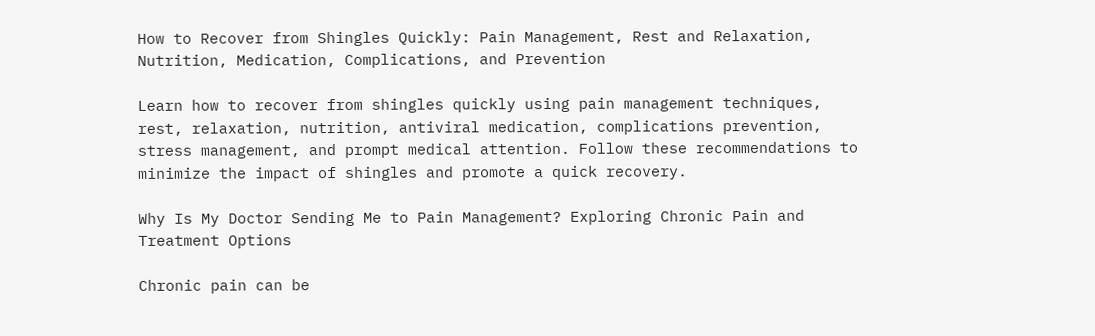How to Recover from Shingles Quickly: Pain Management, Rest and Relaxation, Nutrition, Medication, Complications, and Prevention

Learn how to recover from shingles quickly using pain management techniques, rest, relaxation, nutrition, antiviral medication, complications prevention, stress management, and prompt medical attention. Follow these recommendations to minimize the impact of shingles and promote a quick recovery.

Why Is My Doctor Sending Me to Pain Management? Exploring Chronic Pain and Treatment Options

Chronic pain can be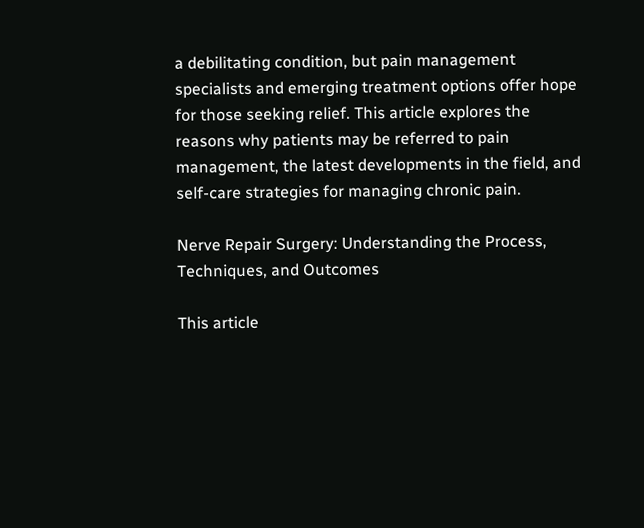a debilitating condition, but pain management specialists and emerging treatment options offer hope for those seeking relief. This article explores the reasons why patients may be referred to pain management, the latest developments in the field, and self-care strategies for managing chronic pain.

Nerve Repair Surgery: Understanding the Process, Techniques, and Outcomes

This article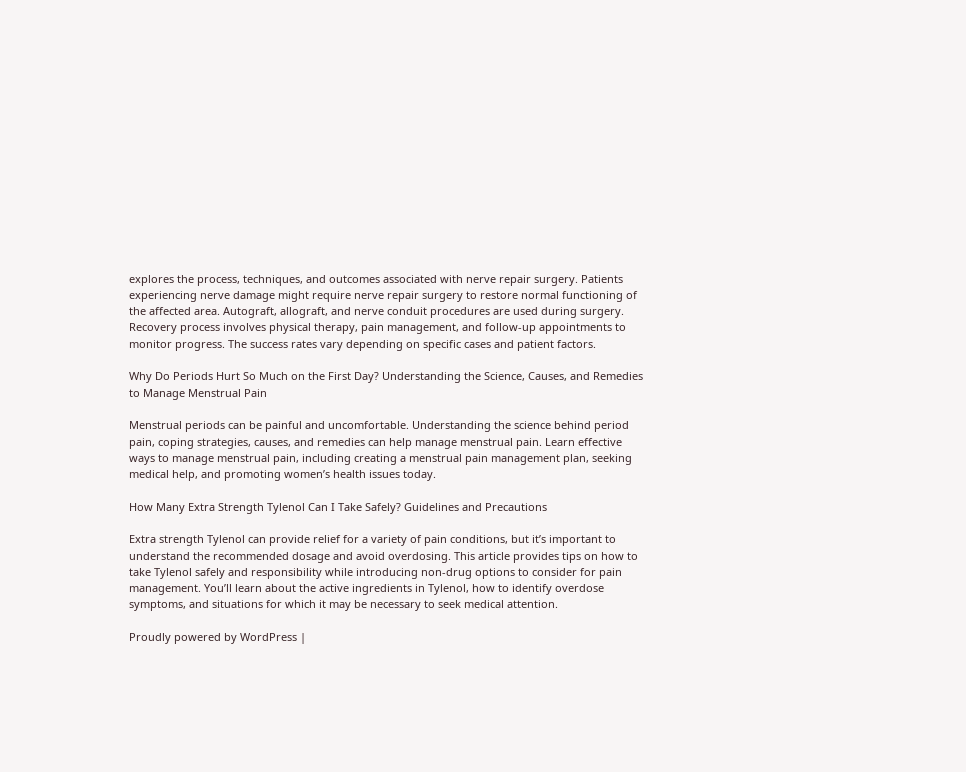explores the process, techniques, and outcomes associated with nerve repair surgery. Patients experiencing nerve damage might require nerve repair surgery to restore normal functioning of the affected area. Autograft, allograft, and nerve conduit procedures are used during surgery. Recovery process involves physical therapy, pain management, and follow-up appointments to monitor progress. The success rates vary depending on specific cases and patient factors.

Why Do Periods Hurt So Much on the First Day? Understanding the Science, Causes, and Remedies to Manage Menstrual Pain

Menstrual periods can be painful and uncomfortable. Understanding the science behind period pain, coping strategies, causes, and remedies can help manage menstrual pain. Learn effective ways to manage menstrual pain, including creating a menstrual pain management plan, seeking medical help, and promoting women’s health issues today.

How Many Extra Strength Tylenol Can I Take Safely? Guidelines and Precautions

Extra strength Tylenol can provide relief for a variety of pain conditions, but it’s important to understand the recommended dosage and avoid overdosing. This article provides tips on how to take Tylenol safely and responsibility while introducing non-drug options to consider for pain management. You’ll learn about the active ingredients in Tylenol, how to identify overdose symptoms, and situations for which it may be necessary to seek medical attention.

Proudly powered by WordPress |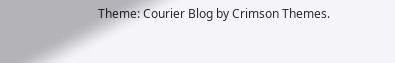Theme: Courier Blog by Crimson Themes.